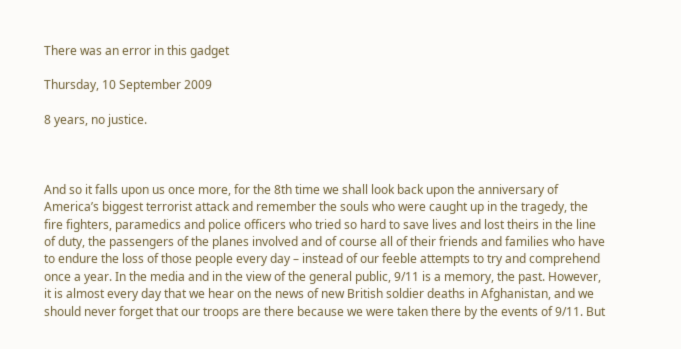There was an error in this gadget

Thursday, 10 September 2009

8 years, no justice.



And so it falls upon us once more, for the 8th time we shall look back upon the anniversary of America’s biggest terrorist attack and remember the souls who were caught up in the tragedy, the fire fighters, paramedics and police officers who tried so hard to save lives and lost theirs in the line of duty, the passengers of the planes involved and of course all of their friends and families who have to endure the loss of those people every day – instead of our feeble attempts to try and comprehend once a year. In the media and in the view of the general public, 9/11 is a memory, the past. However, it is almost every day that we hear on the news of new British soldier deaths in Afghanistan, and we should never forget that our troops are there because we were taken there by the events of 9/11. But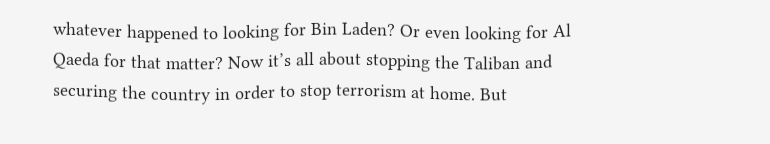whatever happened to looking for Bin Laden? Or even looking for Al Qaeda for that matter? Now it’s all about stopping the Taliban and securing the country in order to stop terrorism at home. But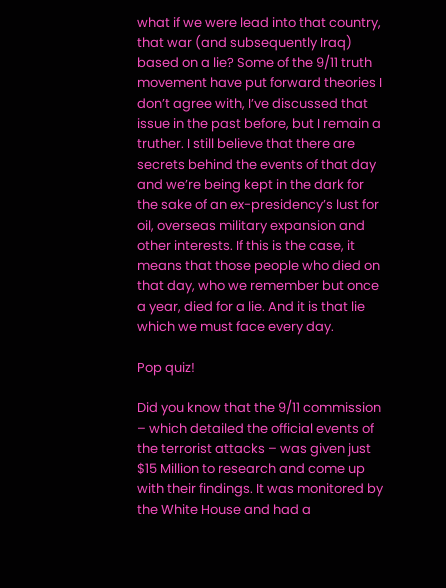what if we were lead into that country, that war (and subsequently Iraq) based on a lie? Some of the 9/11 truth movement have put forward theories I don’t agree with, I’ve discussed that issue in the past before, but I remain a truther. I still believe that there are secrets behind the events of that day and we’re being kept in the dark for the sake of an ex-presidency’s lust for oil, overseas military expansion and other interests. If this is the case, it means that those people who died on that day, who we remember but once a year, died for a lie. And it is that lie which we must face every day.

Pop quiz!

Did you know that the 9/11 commission – which detailed the official events of the terrorist attacks – was given just $15 Million to research and come up with their findings. It was monitored by the White House and had a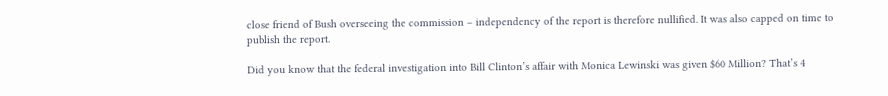close friend of Bush overseeing the commission – independency of the report is therefore nullified. It was also capped on time to publish the report.

Did you know that the federal investigation into Bill Clinton’s affair with Monica Lewinski was given $60 Million? That’s 4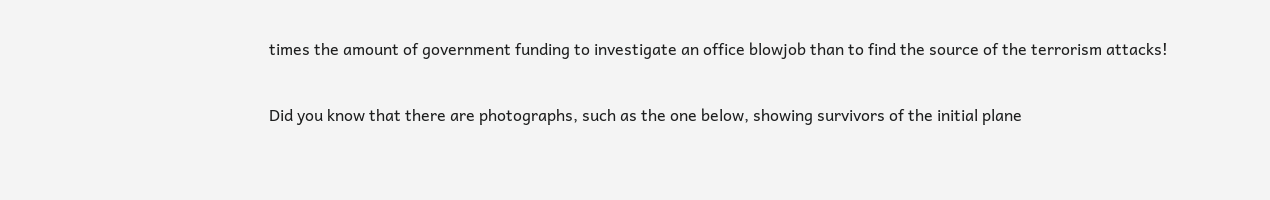times the amount of government funding to investigate an office blowjob than to find the source of the terrorism attacks!

Did you know that there are photographs, such as the one below, showing survivors of the initial plane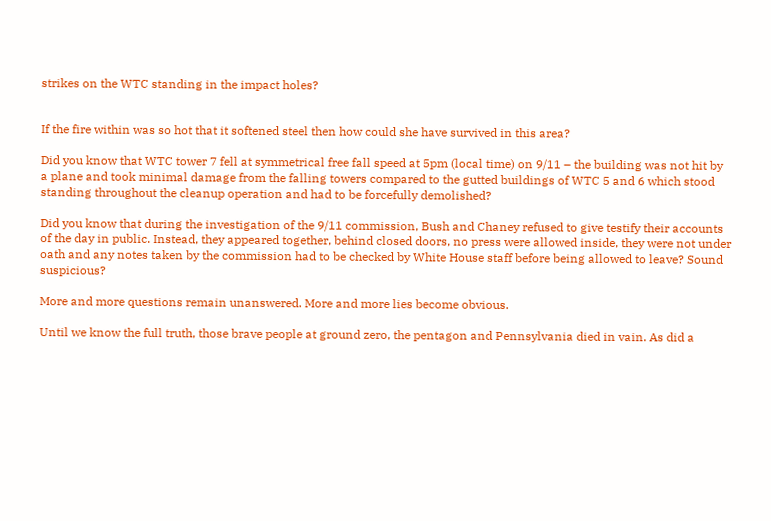strikes on the WTC standing in the impact holes?


If the fire within was so hot that it softened steel then how could she have survived in this area?

Did you know that WTC tower 7 fell at symmetrical free fall speed at 5pm (local time) on 9/11 – the building was not hit by a plane and took minimal damage from the falling towers compared to the gutted buildings of WTC 5 and 6 which stood standing throughout the cleanup operation and had to be forcefully demolished?

Did you know that during the investigation of the 9/11 commission, Bush and Chaney refused to give testify their accounts of the day in public. Instead, they appeared together, behind closed doors, no press were allowed inside, they were not under oath and any notes taken by the commission had to be checked by White House staff before being allowed to leave? Sound suspicious?

More and more questions remain unanswered. More and more lies become obvious.

Until we know the full truth, those brave people at ground zero, the pentagon and Pennsylvania died in vain. As did a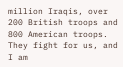million Iraqis, over 200 British troops and 800 American troops. They fight for us, and I am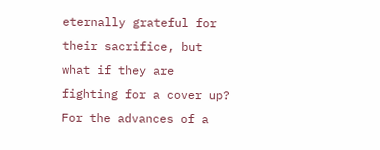eternally grateful for their sacrifice, but what if they are fighting for a cover up? For the advances of a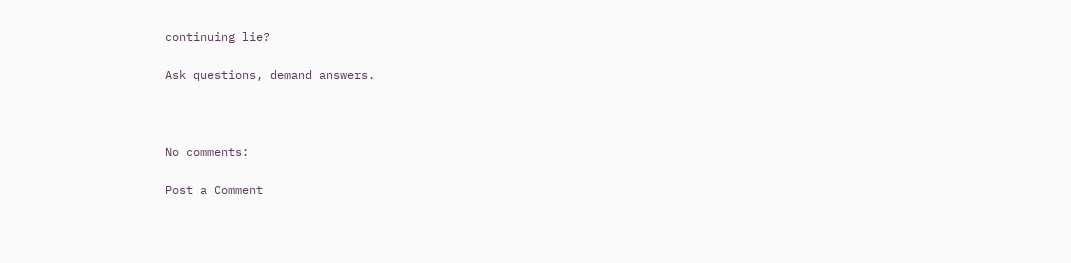continuing lie?

Ask questions, demand answers.



No comments:

Post a Comment